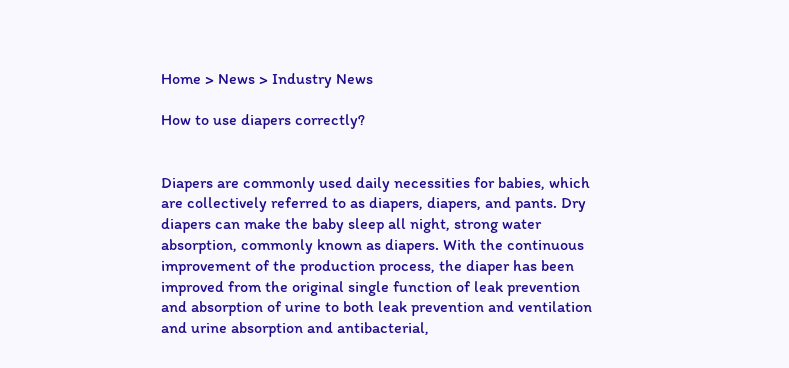Home > News > Industry News

How to use diapers correctly?


Diapers are commonly used daily necessities for babies, which are collectively referred to as diapers, diapers, and pants. Dry diapers can make the baby sleep all night, strong water absorption, commonly known as diapers. With the continuous improvement of the production process, the diaper has been improved from the original single function of leak prevention and absorption of urine to both leak prevention and ventilation and urine absorption and antibacterial,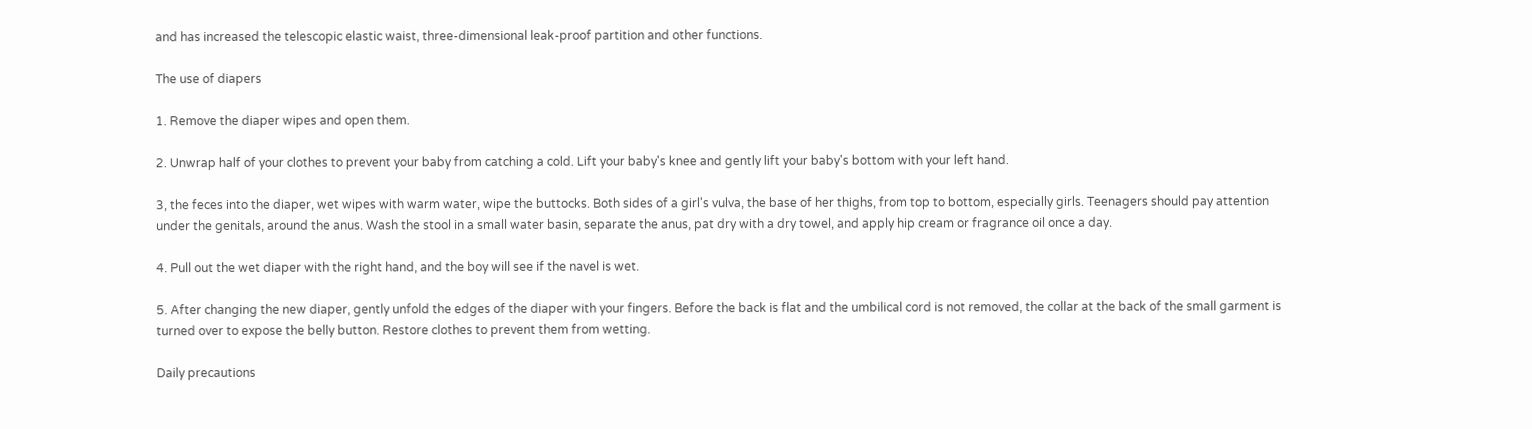and has increased the telescopic elastic waist, three-dimensional leak-proof partition and other functions.

The use of diapers

1. Remove the diaper wipes and open them.

2. Unwrap half of your clothes to prevent your baby from catching a cold. Lift your baby's knee and gently lift your baby's bottom with your left hand.

3, the feces into the diaper, wet wipes with warm water, wipe the buttocks. Both sides of a girl's vulva, the base of her thighs, from top to bottom, especially girls. Teenagers should pay attention under the genitals, around the anus. Wash the stool in a small water basin, separate the anus, pat dry with a dry towel, and apply hip cream or fragrance oil once a day.

4. Pull out the wet diaper with the right hand, and the boy will see if the navel is wet.

5. After changing the new diaper, gently unfold the edges of the diaper with your fingers. Before the back is flat and the umbilical cord is not removed, the collar at the back of the small garment is turned over to expose the belly button. Restore clothes to prevent them from wetting.

Daily precautions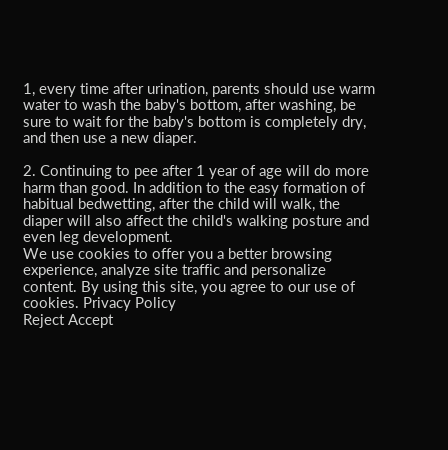1, every time after urination, parents should use warm water to wash the baby's bottom, after washing, be sure to wait for the baby's bottom is completely dry, and then use a new diaper.

2. Continuing to pee after 1 year of age will do more harm than good. In addition to the easy formation of habitual bedwetting, after the child will walk, the diaper will also affect the child's walking posture and even leg development.
We use cookies to offer you a better browsing experience, analyze site traffic and personalize content. By using this site, you agree to our use of cookies. Privacy Policy
Reject Accept